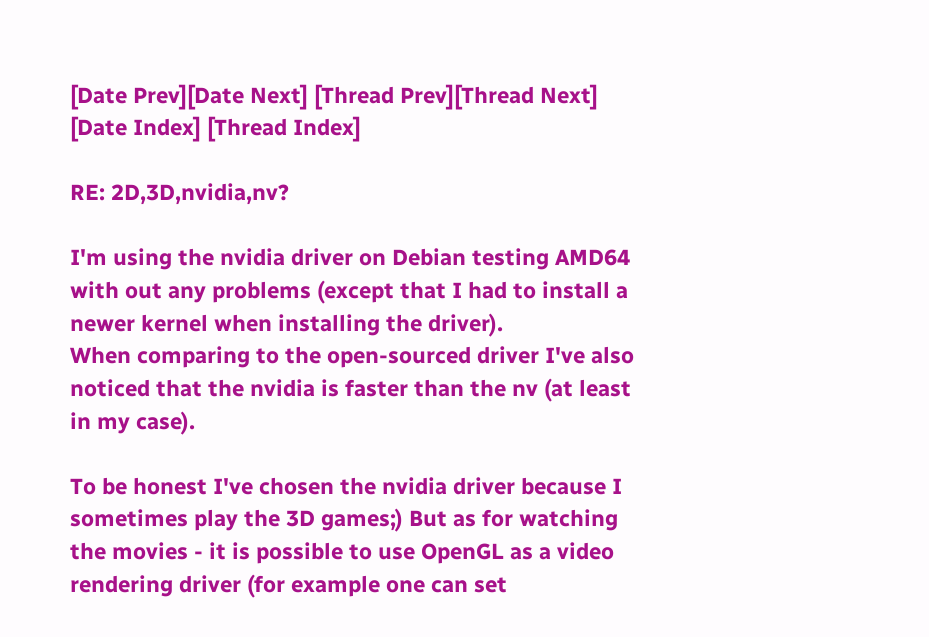[Date Prev][Date Next] [Thread Prev][Thread Next] [Date Index] [Thread Index]

RE: 2D,3D,nvidia,nv?

I'm using the nvidia driver on Debian testing AMD64 with out any problems (except that I had to install a newer kernel when installing the driver).
When comparing to the open-sourced driver I've also noticed that the nvidia is faster than the nv (at least in my case).

To be honest I've chosen the nvidia driver because I sometimes play the 3D games;) But as for watching the movies - it is possible to use OpenGL as a video rendering driver (for example one can set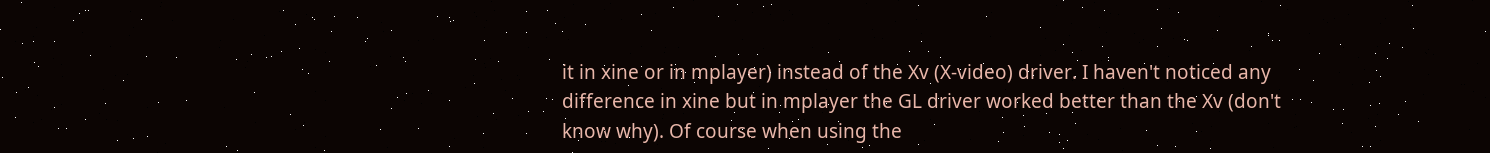it in xine or in mplayer) instead of the Xv (X-video) driver. I haven't noticed any difference in xine but in mplayer the GL driver worked better than the Xv (don't know why). Of course when using the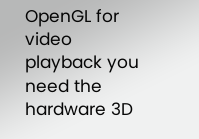OpenGL for video playback you need the hardware 3D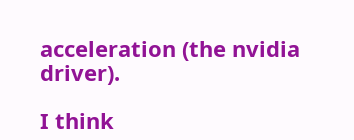acceleration (the nvidia driver).

I think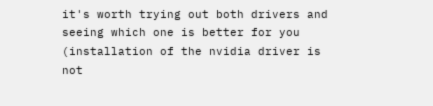it's worth trying out both drivers and seeing which one is better for you (installation of the nvidia driver is not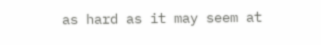as hard as it may seem at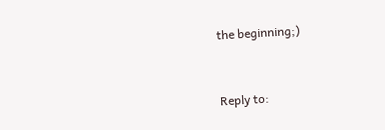the beginning;)


Reply to: